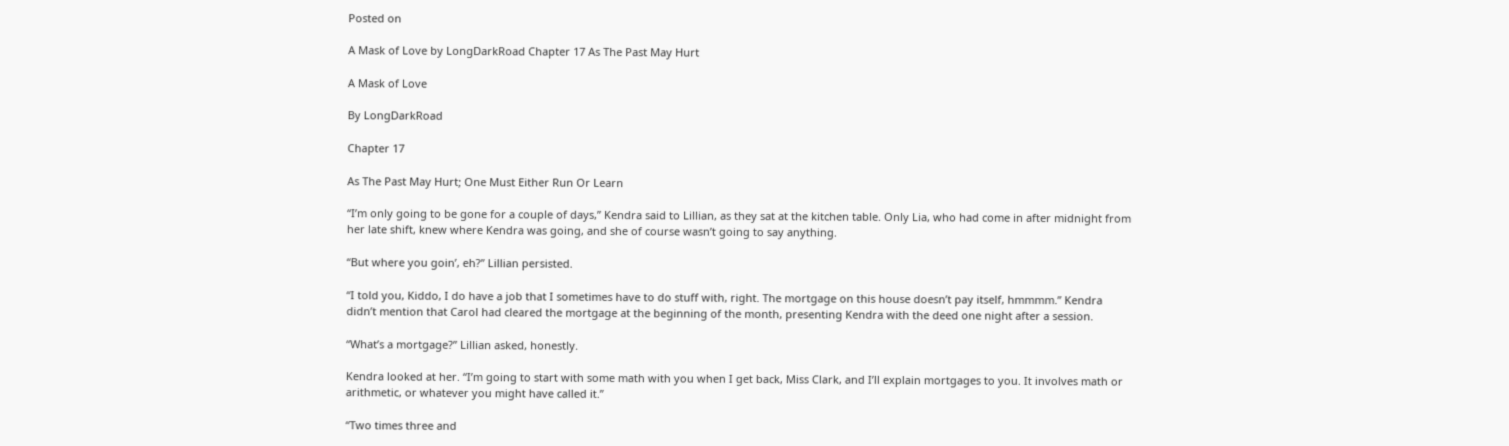Posted on

A Mask of Love by LongDarkRoad Chapter 17 As The Past May Hurt

A Mask of Love

By LongDarkRoad

Chapter 17

As The Past May Hurt; One Must Either Run Or Learn

“I’m only going to be gone for a couple of days,” Kendra said to Lillian, as they sat at the kitchen table. Only Lia, who had come in after midnight from her late shift, knew where Kendra was going, and she of course wasn’t going to say anything.

“But where you goin’, eh?” Lillian persisted.

“I told you, Kiddo, I do have a job that I sometimes have to do stuff with, right. The mortgage on this house doesn’t pay itself, hmmmm.” Kendra didn’t mention that Carol had cleared the mortgage at the beginning of the month, presenting Kendra with the deed one night after a session.

“What’s a mortgage?” Lillian asked, honestly.

Kendra looked at her. “I’m going to start with some math with you when I get back, Miss Clark, and I’ll explain mortgages to you. It involves math or arithmetic, or whatever you might have called it.”

“Two times three and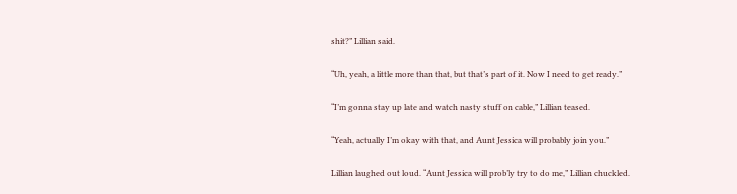shit?” Lillian said.

“Uh, yeah, a little more than that, but that’s part of it. Now I need to get ready.”

“I’m gonna stay up late and watch nasty stuff on cable,” Lillian teased.

“Yeah, actually I’m okay with that, and Aunt Jessica will probably join you.”

Lillian laughed out loud. “Aunt Jessica will prob’ly try to do me,” Lillian chuckled.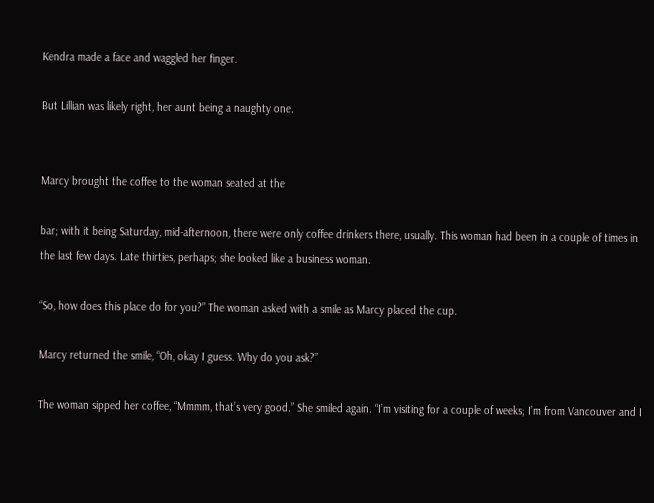Kendra made a face and waggled her finger.

But Lillian was likely right, her aunt being a naughty one.


Marcy brought the coffee to the woman seated at the

bar; with it being Saturday, mid-afternoon, there were only coffee drinkers there, usually. This woman had been in a couple of times in the last few days. Late thirties, perhaps; she looked like a business woman.

“So, how does this place do for you?” The woman asked with a smile as Marcy placed the cup.

Marcy returned the smile, “Oh, okay I guess. Why do you ask?”

The woman sipped her coffee, “Mmmm, that’s very good.” She smiled again. “I’m visiting for a couple of weeks; I’m from Vancouver and I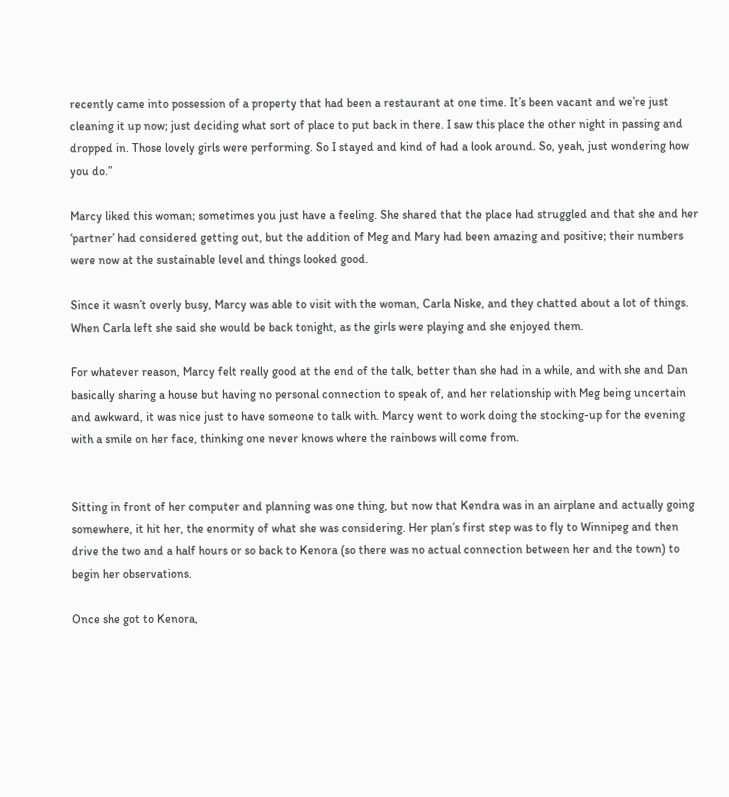recently came into possession of a property that had been a restaurant at one time. It’s been vacant and we’re just cleaning it up now; just deciding what sort of place to put back in there. I saw this place the other night in passing and dropped in. Those lovely girls were performing. So I stayed and kind of had a look around. So, yeah, just wondering how you do.”

Marcy liked this woman; sometimes you just have a feeling. She shared that the place had struggled and that she and her ‘partner’ had considered getting out, but the addition of Meg and Mary had been amazing and positive; their numbers were now at the sustainable level and things looked good.

Since it wasn’t overly busy, Marcy was able to visit with the woman, Carla Niske, and they chatted about a lot of things. When Carla left she said she would be back tonight, as the girls were playing and she enjoyed them.

For whatever reason, Marcy felt really good at the end of the talk, better than she had in a while, and with she and Dan basically sharing a house but having no personal connection to speak of, and her relationship with Meg being uncertain and awkward, it was nice just to have someone to talk with. Marcy went to work doing the stocking-up for the evening with a smile on her face, thinking one never knows where the rainbows will come from.


Sitting in front of her computer and planning was one thing, but now that Kendra was in an airplane and actually going somewhere, it hit her, the enormity of what she was considering. Her plan’s first step was to fly to Winnipeg and then drive the two and a half hours or so back to Kenora (so there was no actual connection between her and the town) to begin her observations.

Once she got to Kenora,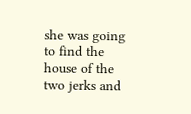she was going to find the house of the two jerks and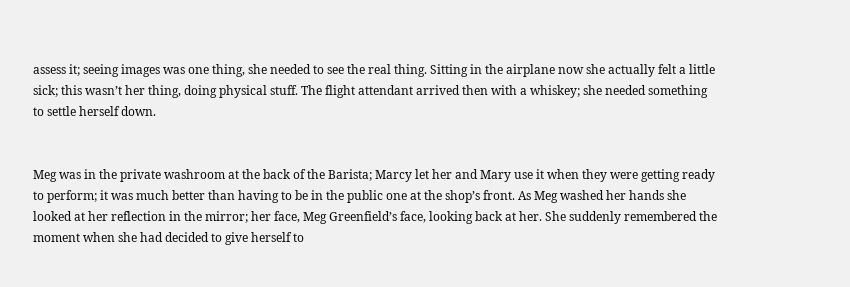assess it; seeing images was one thing, she needed to see the real thing. Sitting in the airplane now she actually felt a little sick; this wasn’t her thing, doing physical stuff. The flight attendant arrived then with a whiskey; she needed something to settle herself down.


Meg was in the private washroom at the back of the Barista; Marcy let her and Mary use it when they were getting ready to perform; it was much better than having to be in the public one at the shop’s front. As Meg washed her hands she looked at her reflection in the mirror; her face, Meg Greenfield’s face, looking back at her. She suddenly remembered the moment when she had decided to give herself to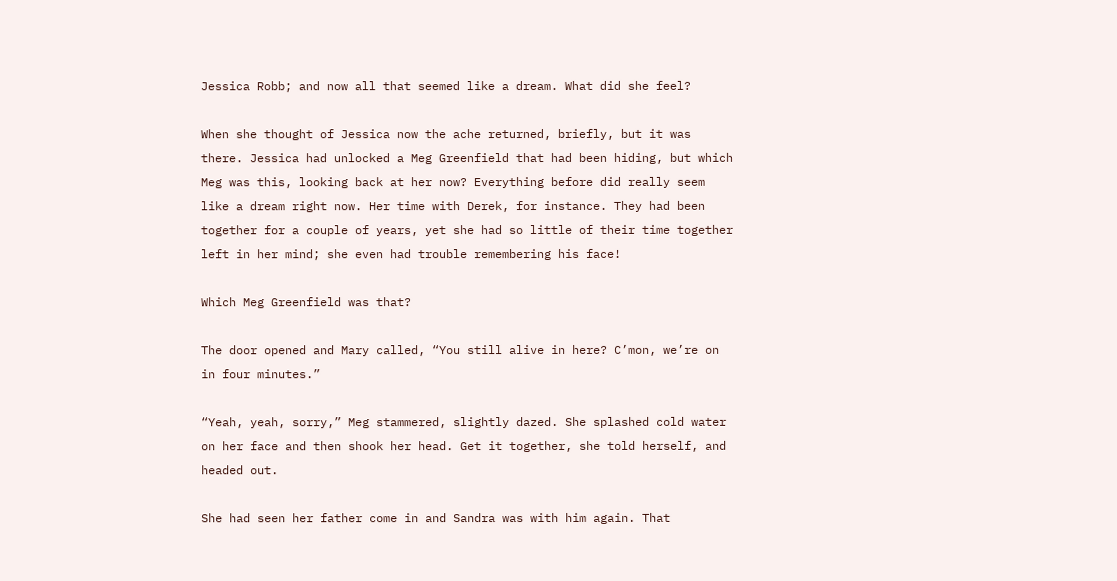Jessica Robb; and now all that seemed like a dream. What did she feel?

When she thought of Jessica now the ache returned, briefly, but it was there. Jessica had unlocked a Meg Greenfield that had been hiding, but which Meg was this, looking back at her now? Everything before did really seem like a dream right now. Her time with Derek, for instance. They had been together for a couple of years, yet she had so little of their time together left in her mind; she even had trouble remembering his face!

Which Meg Greenfield was that?

The door opened and Mary called, “You still alive in here? C’mon, we’re on in four minutes.”

“Yeah, yeah, sorry,” Meg stammered, slightly dazed. She splashed cold water on her face and then shook her head. Get it together, she told herself, and headed out.

She had seen her father come in and Sandra was with him again. That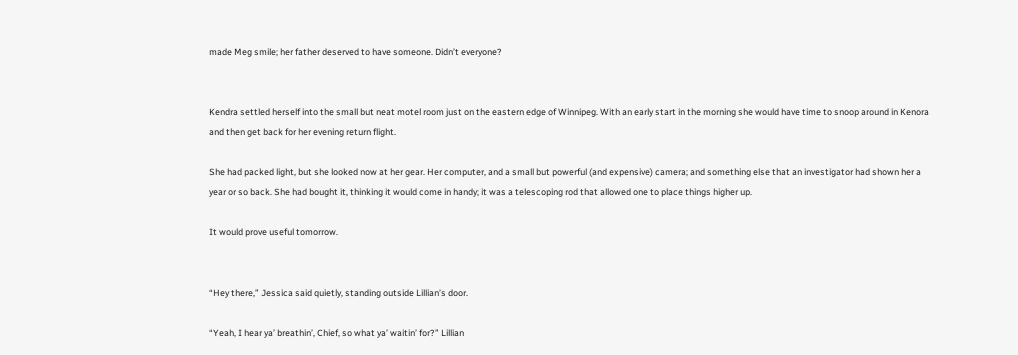made Meg smile; her father deserved to have someone. Didn’t everyone?


Kendra settled herself into the small but neat motel room just on the eastern edge of Winnipeg. With an early start in the morning she would have time to snoop around in Kenora and then get back for her evening return flight.

She had packed light, but she looked now at her gear. Her computer, and a small but powerful (and expensive) camera; and something else that an investigator had shown her a year or so back. She had bought it, thinking it would come in handy; it was a telescoping rod that allowed one to place things higher up.

It would prove useful tomorrow.


“Hey there,” Jessica said quietly, standing outside Lillian’s door.

“Yeah, I hear ya’ breathin’, Chief, so what ya’ waitin’ for?” Lillian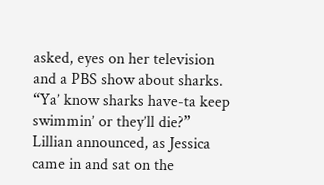asked, eyes on her television and a PBS show about sharks. “Ya’ know sharks have-ta keep swimmin’ or they’ll die?” Lillian announced, as Jessica came in and sat on the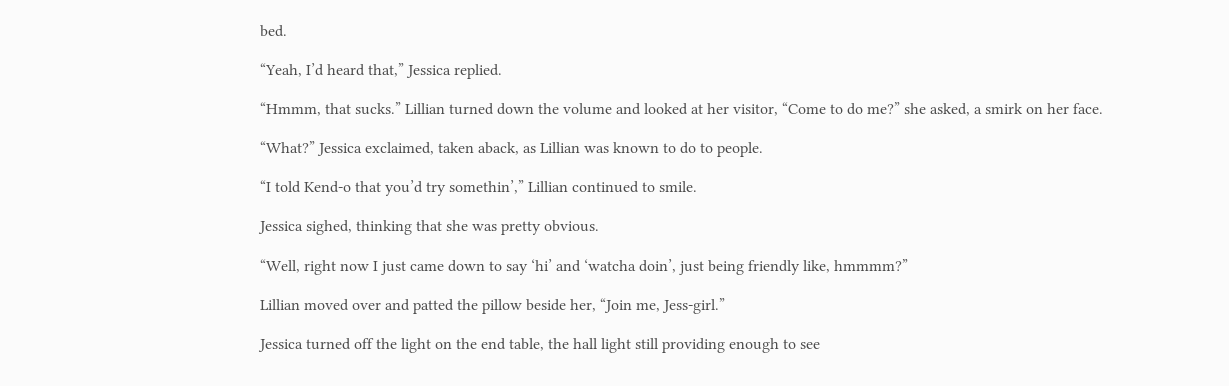bed.

“Yeah, I’d heard that,” Jessica replied.

“Hmmm, that sucks.” Lillian turned down the volume and looked at her visitor, “Come to do me?” she asked, a smirk on her face.

“What?” Jessica exclaimed, taken aback, as Lillian was known to do to people.

“I told Kend-o that you’d try somethin’,” Lillian continued to smile.

Jessica sighed, thinking that she was pretty obvious.

“Well, right now I just came down to say ‘hi’ and ‘watcha doin’, just being friendly like, hmmmm?”

Lillian moved over and patted the pillow beside her, “Join me, Jess-girl.”

Jessica turned off the light on the end table, the hall light still providing enough to see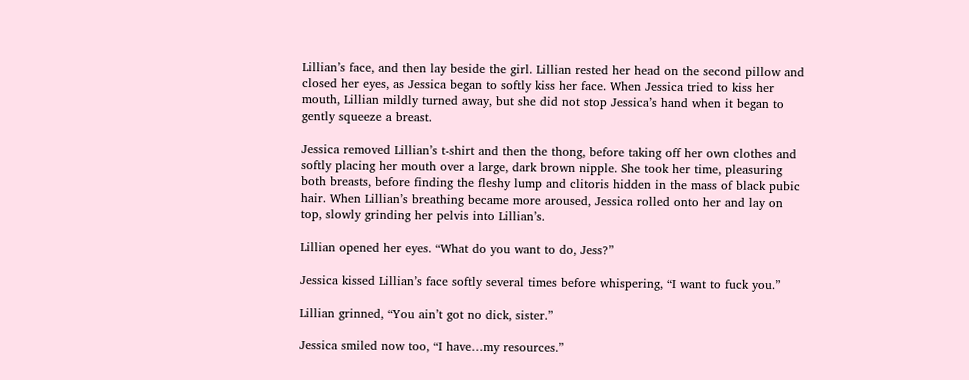Lillian’s face, and then lay beside the girl. Lillian rested her head on the second pillow and closed her eyes, as Jessica began to softly kiss her face. When Jessica tried to kiss her mouth, Lillian mildly turned away, but she did not stop Jessica’s hand when it began to gently squeeze a breast.

Jessica removed Lillian’s t-shirt and then the thong, before taking off her own clothes and softly placing her mouth over a large, dark brown nipple. She took her time, pleasuring both breasts, before finding the fleshy lump and clitoris hidden in the mass of black pubic hair. When Lillian’s breathing became more aroused, Jessica rolled onto her and lay on top, slowly grinding her pelvis into Lillian’s.

Lillian opened her eyes. “What do you want to do, Jess?”

Jessica kissed Lillian’s face softly several times before whispering, “I want to fuck you.”

Lillian grinned, “You ain’t got no dick, sister.”

Jessica smiled now too, “I have…my resources.”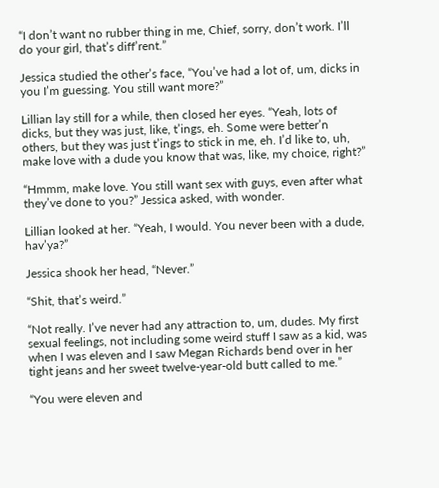“I don’t want no rubber thing in me, Chief, sorry, don’t work. I’ll do your girl, that’s diff’rent.”

Jessica studied the other’s face, “You’ve had a lot of, um, dicks in you I’m guessing. You still want more?”

Lillian lay still for a while, then closed her eyes. “Yeah, lots of dicks, but they was just, like, t’ings, eh. Some were better’n others, but they was just t’ings to stick in me, eh. I’d like to, uh, make love with a dude you know that was, like, my choice, right?”

“Hmmm, make love. You still want sex with guys, even after what they’ve done to you?” Jessica asked, with wonder.

Lillian looked at her. “Yeah, I would. You never been with a dude, hav’ya?”

Jessica shook her head, “Never.”

“Shit, that’s weird.”

“Not really. I’ve never had any attraction to, um, dudes. My first sexual feelings, not including some weird stuff I saw as a kid, was when I was eleven and I saw Megan Richards bend over in her tight jeans and her sweet twelve-year-old butt called to me.”

“You were eleven and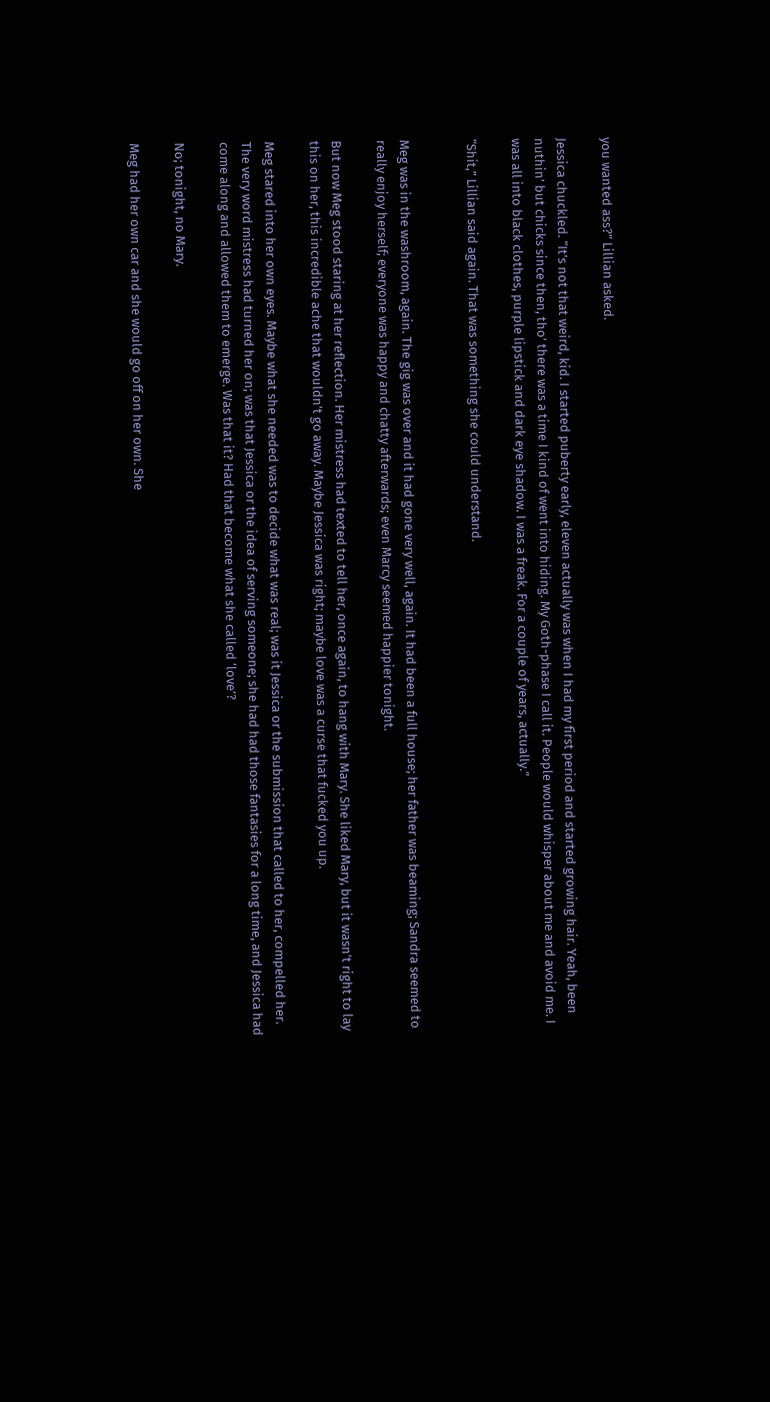you wanted ass?” Lillian asked.

Jessica chuckled. “It’s not that weird, kid. I started puberty early, eleven actually was when I had my first period and started growing hair. Yeah, been nuthin’ but chicks since then, tho’ there was a time I kind of went into hiding. My Goth-phase I call it. People would whisper about me and avoid me. I was all into black clothes, purple lipstick and dark eye shadow. I was a freak. For a couple of years, actually.”

“Shit,” Lillian said again. That was something she could understand.


Meg was in the washroom, again. The gig was over and it had gone very well, again. It had been a full house; her father was beaming; Sandra seemed to really enjoy herself; everyone was happy and chatty afterwards; even Marcy seemed happier tonight.

But now Meg stood staring at her reflection. Her mistress had texted to tell her, once again, to hang with Mary. She liked Mary, but it wasn’t right to lay this on her, this incredible ache that wouldn’t go away. Maybe Jessica was right; maybe love was a curse that fucked you up.

Meg stared into her own eyes. Maybe what she needed was to decide what was real; was it Jessica or the submission that called to her, compelled her. The very word mistress had turned her on; was that Jessica or the idea of serving someone; she had had those fantasies for a long time, and Jessica had come along and allowed them to emerge. Was that it? Had that become what she called ‘love’?

No; tonight, no Mary.

Meg had her own car and she would go off on her own. She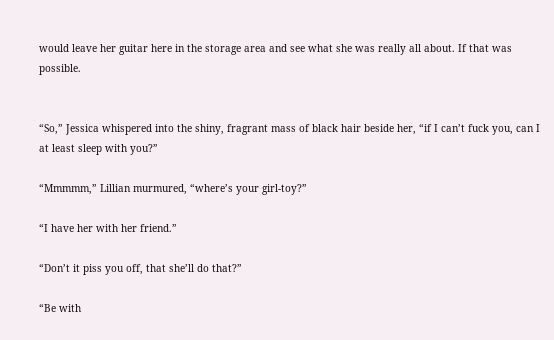would leave her guitar here in the storage area and see what she was really all about. If that was possible.


“So,” Jessica whispered into the shiny, fragrant mass of black hair beside her, “if I can’t fuck you, can I at least sleep with you?”

“Mmmmm,” Lillian murmured, “where’s your girl-toy?”

“I have her with her friend.”

“Don’t it piss you off, that she’ll do that?”

“Be with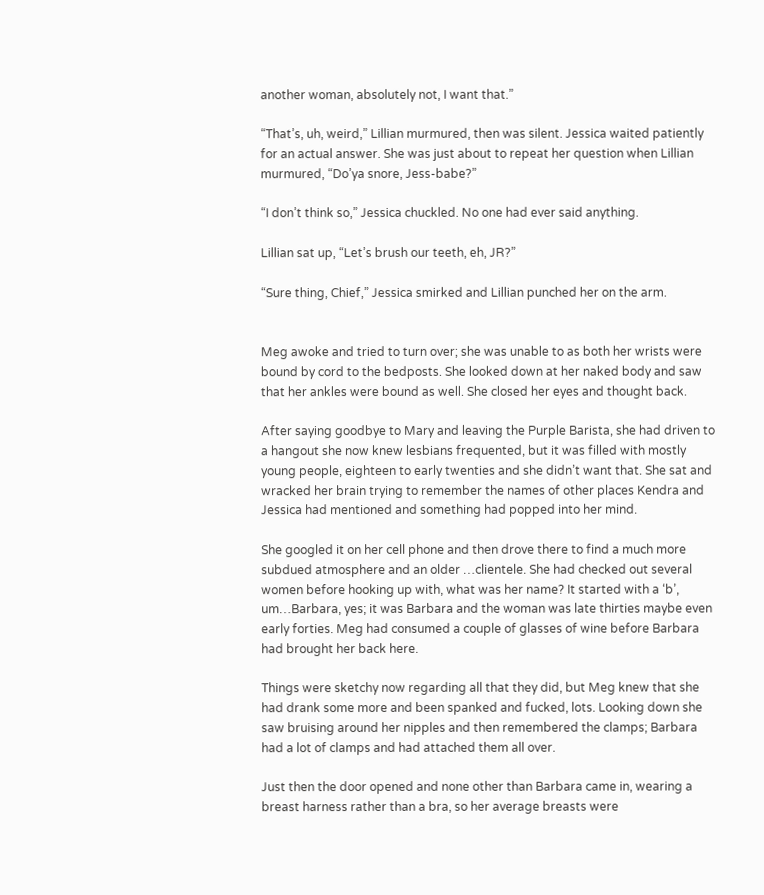another woman, absolutely not, I want that.”

“That’s, uh, weird,” Lillian murmured, then was silent. Jessica waited patiently for an actual answer. She was just about to repeat her question when Lillian murmured, “Do’ya snore, Jess-babe?”

“I don’t think so,” Jessica chuckled. No one had ever said anything.

Lillian sat up, “Let’s brush our teeth, eh, JR?”

“Sure thing, Chief,” Jessica smirked and Lillian punched her on the arm.


Meg awoke and tried to turn over; she was unable to as both her wrists were bound by cord to the bedposts. She looked down at her naked body and saw that her ankles were bound as well. She closed her eyes and thought back.

After saying goodbye to Mary and leaving the Purple Barista, she had driven to a hangout she now knew lesbians frequented, but it was filled with mostly young people, eighteen to early twenties and she didn’t want that. She sat and wracked her brain trying to remember the names of other places Kendra and Jessica had mentioned and something had popped into her mind.

She googled it on her cell phone and then drove there to find a much more subdued atmosphere and an older …clientele. She had checked out several women before hooking up with, what was her name? It started with a ‘b’, um…Barbara, yes; it was Barbara and the woman was late thirties maybe even early forties. Meg had consumed a couple of glasses of wine before Barbara had brought her back here.

Things were sketchy now regarding all that they did, but Meg knew that she had drank some more and been spanked and fucked, lots. Looking down she saw bruising around her nipples and then remembered the clamps; Barbara had a lot of clamps and had attached them all over.

Just then the door opened and none other than Barbara came in, wearing a breast harness rather than a bra, so her average breasts were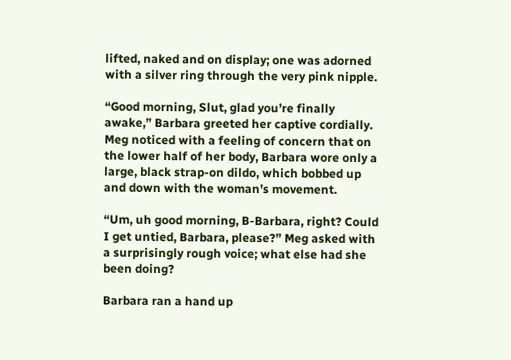lifted, naked and on display; one was adorned with a silver ring through the very pink nipple.

“Good morning, Slut, glad you’re finally awake,” Barbara greeted her captive cordially. Meg noticed with a feeling of concern that on the lower half of her body, Barbara wore only a large, black strap-on dildo, which bobbed up and down with the woman’s movement.

“Um, uh good morning, B-Barbara, right? Could I get untied, Barbara, please?” Meg asked with a surprisingly rough voice; what else had she been doing?

Barbara ran a hand up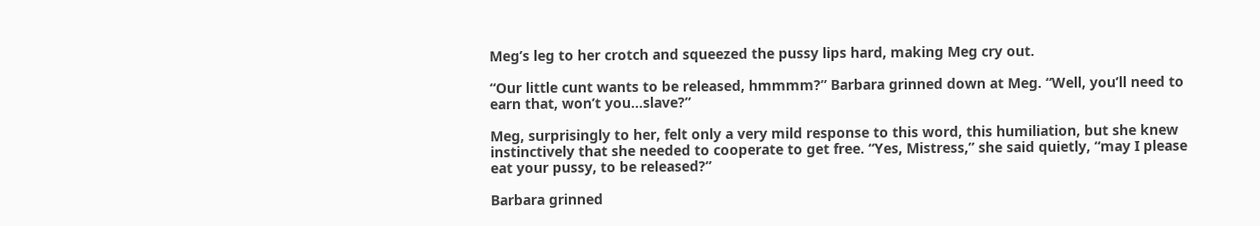Meg’s leg to her crotch and squeezed the pussy lips hard, making Meg cry out.

“Our little cunt wants to be released, hmmmm?” Barbara grinned down at Meg. “Well, you’ll need to earn that, won’t you…slave?”

Meg, surprisingly to her, felt only a very mild response to this word, this humiliation, but she knew instinctively that she needed to cooperate to get free. “Yes, Mistress,” she said quietly, “may I please eat your pussy, to be released?”

Barbara grinned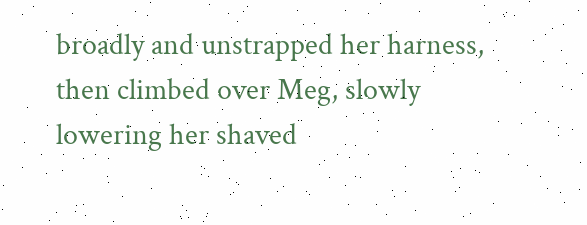broadly and unstrapped her harness, then climbed over Meg, slowly lowering her shaved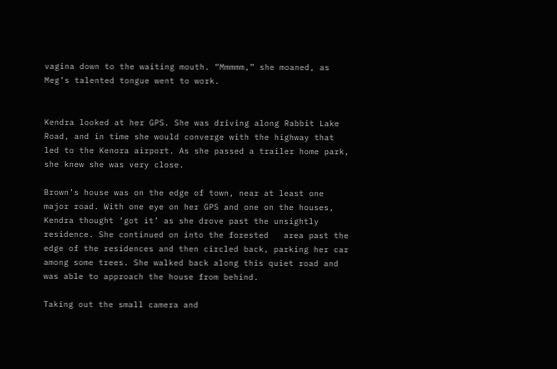vagina down to the waiting mouth. “Mmmmm,” she moaned, as Meg’s talented tongue went to work.


Kendra looked at her GPS. She was driving along Rabbit Lake Road, and in time she would converge with the highway that led to the Kenora airport. As she passed a trailer home park, she knew she was very close.

Brown’s house was on the edge of town, near at least one major road. With one eye on her GPS and one on the houses, Kendra thought ‘got it’ as she drove past the unsightly residence. She continued on into the forested   area past the edge of the residences and then circled back, parking her car among some trees. She walked back along this quiet road and was able to approach the house from behind.

Taking out the small camera and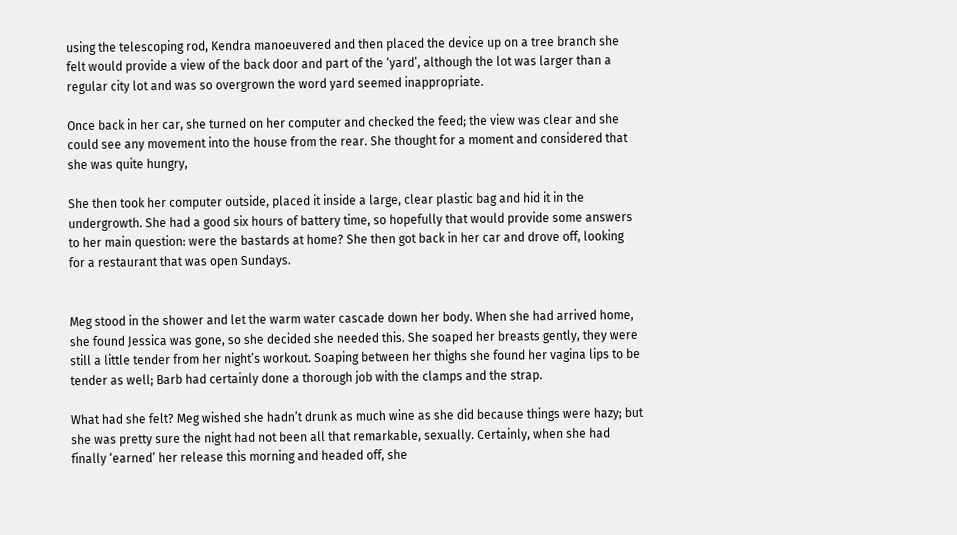using the telescoping rod, Kendra manoeuvered and then placed the device up on a tree branch she felt would provide a view of the back door and part of the ‘yard’, although the lot was larger than a regular city lot and was so overgrown the word yard seemed inappropriate.

Once back in her car, she turned on her computer and checked the feed; the view was clear and she could see any movement into the house from the rear. She thought for a moment and considered that she was quite hungry,

She then took her computer outside, placed it inside a large, clear plastic bag and hid it in the undergrowth. She had a good six hours of battery time, so hopefully that would provide some answers to her main question: were the bastards at home? She then got back in her car and drove off, looking for a restaurant that was open Sundays.


Meg stood in the shower and let the warm water cascade down her body. When she had arrived home, she found Jessica was gone, so she decided she needed this. She soaped her breasts gently, they were still a little tender from her night’s workout. Soaping between her thighs she found her vagina lips to be tender as well; Barb had certainly done a thorough job with the clamps and the strap.

What had she felt? Meg wished she hadn’t drunk as much wine as she did because things were hazy; but she was pretty sure the night had not been all that remarkable, sexually. Certainly, when she had finally ‘earned’ her release this morning and headed off, she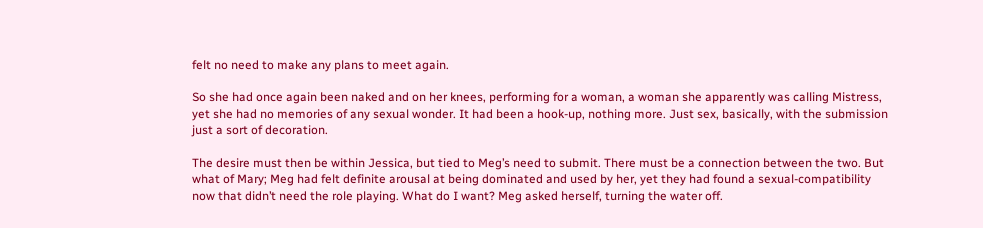felt no need to make any plans to meet again.

So she had once again been naked and on her knees, performing for a woman, a woman she apparently was calling Mistress, yet she had no memories of any sexual wonder. It had been a hook-up, nothing more. Just sex, basically, with the submission just a sort of decoration.

The desire must then be within Jessica, but tied to Meg’s need to submit. There must be a connection between the two. But what of Mary; Meg had felt definite arousal at being dominated and used by her, yet they had found a sexual-compatibility now that didn’t need the role playing. What do I want? Meg asked herself, turning the water off.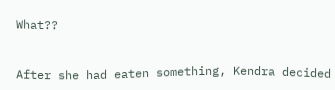What??


After she had eaten something, Kendra decided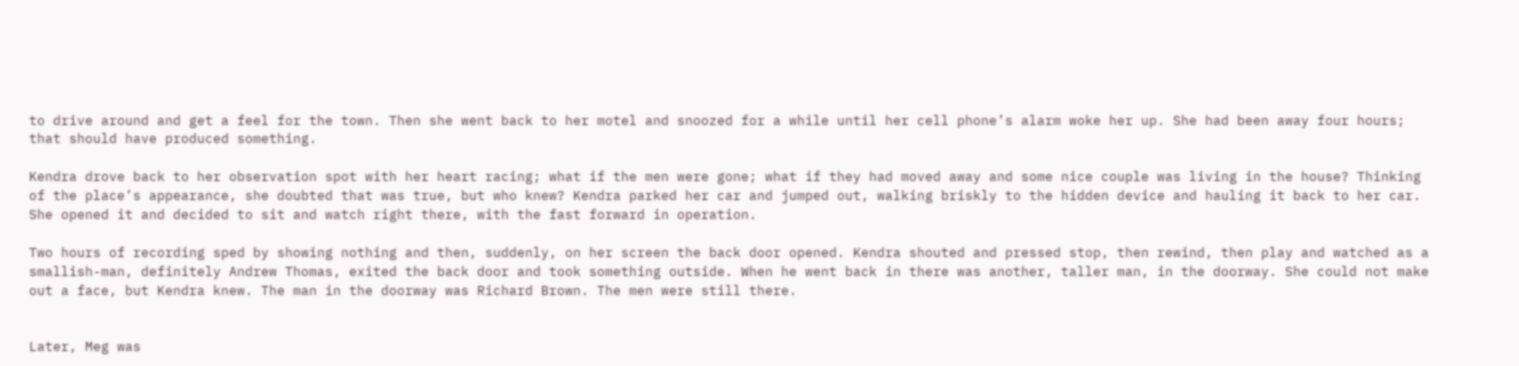to drive around and get a feel for the town. Then she went back to her motel and snoozed for a while until her cell phone’s alarm woke her up. She had been away four hours; that should have produced something.

Kendra drove back to her observation spot with her heart racing; what if the men were gone; what if they had moved away and some nice couple was living in the house? Thinking of the place’s appearance, she doubted that was true, but who knew? Kendra parked her car and jumped out, walking briskly to the hidden device and hauling it back to her car. She opened it and decided to sit and watch right there, with the fast forward in operation.

Two hours of recording sped by showing nothing and then, suddenly, on her screen the back door opened. Kendra shouted and pressed stop, then rewind, then play and watched as a smallish-man, definitely Andrew Thomas, exited the back door and took something outside. When he went back in there was another, taller man, in the doorway. She could not make out a face, but Kendra knew. The man in the doorway was Richard Brown. The men were still there.


Later, Meg was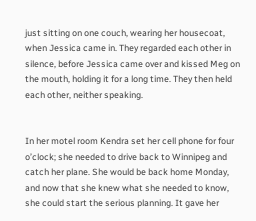just sitting on one couch, wearing her housecoat, when Jessica came in. They regarded each other in silence, before Jessica came over and kissed Meg on the mouth, holding it for a long time. They then held each other, neither speaking.


In her motel room Kendra set her cell phone for four o’clock; she needed to drive back to Winnipeg and catch her plane. She would be back home Monday, and now that she knew what she needed to know, she could start the serious planning. It gave her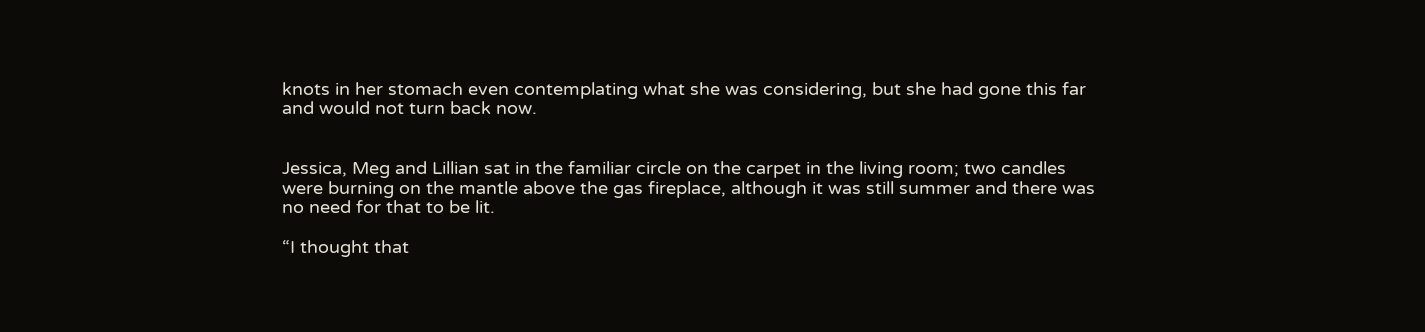knots in her stomach even contemplating what she was considering, but she had gone this far and would not turn back now.


Jessica, Meg and Lillian sat in the familiar circle on the carpet in the living room; two candles were burning on the mantle above the gas fireplace, although it was still summer and there was no need for that to be lit.

“I thought that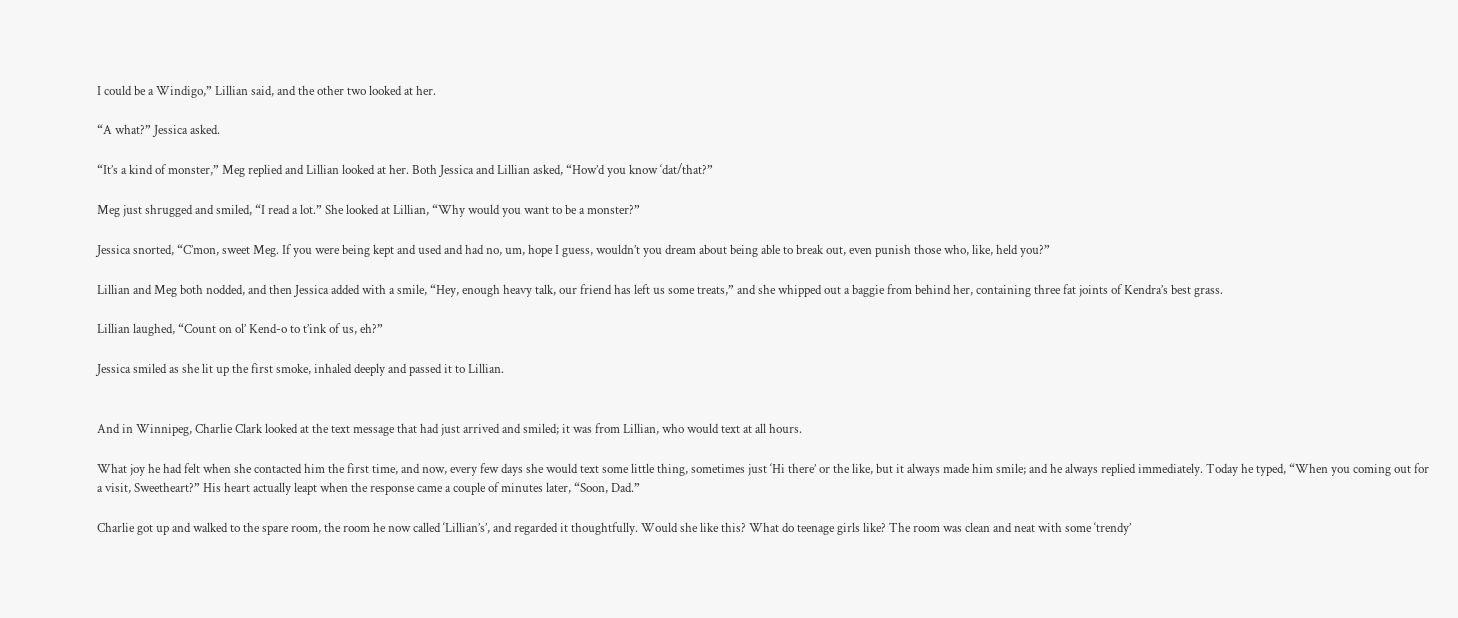I could be a Windigo,” Lillian said, and the other two looked at her.

“A what?” Jessica asked.

“It’s a kind of monster,” Meg replied and Lillian looked at her. Both Jessica and Lillian asked, “How’d you know ‘dat/that?”

Meg just shrugged and smiled, “I read a lot.” She looked at Lillian, “Why would you want to be a monster?”

Jessica snorted, “C’mon, sweet Meg. If you were being kept and used and had no, um, hope I guess, wouldn’t you dream about being able to break out, even punish those who, like, held you?”

Lillian and Meg both nodded, and then Jessica added with a smile, “Hey, enough heavy talk, our friend has left us some treats,” and she whipped out a baggie from behind her, containing three fat joints of Kendra’s best grass.

Lillian laughed, “Count on ol’ Kend-o to t’ink of us, eh?”

Jessica smiled as she lit up the first smoke, inhaled deeply and passed it to Lillian.


And in Winnipeg, Charlie Clark looked at the text message that had just arrived and smiled; it was from Lillian, who would text at all hours.

What joy he had felt when she contacted him the first time, and now, every few days she would text some little thing, sometimes just ‘Hi there’ or the like, but it always made him smile; and he always replied immediately. Today he typed, “When you coming out for a visit, Sweetheart?” His heart actually leapt when the response came a couple of minutes later, “Soon, Dad.”

Charlie got up and walked to the spare room, the room he now called ‘Lillian’s’, and regarded it thoughtfully. Would she like this? What do teenage girls like? The room was clean and neat with some ‘trendy’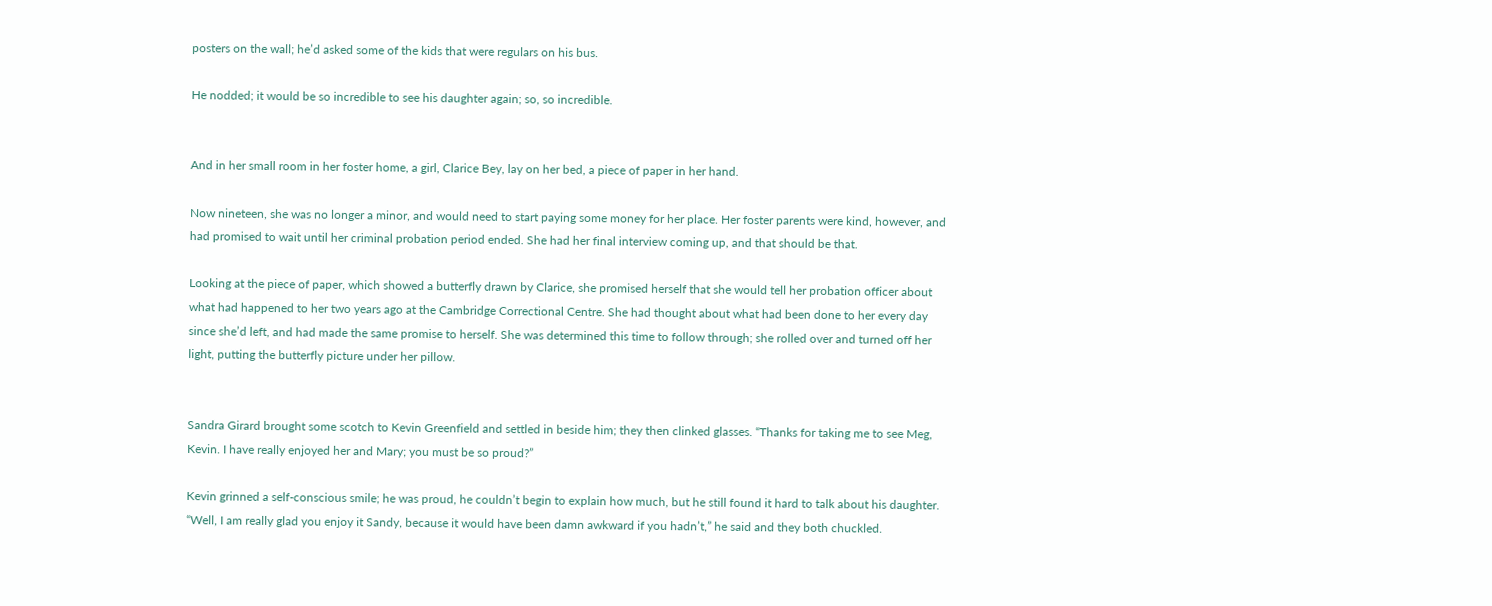posters on the wall; he’d asked some of the kids that were regulars on his bus.

He nodded; it would be so incredible to see his daughter again; so, so incredible.


And in her small room in her foster home, a girl, Clarice Bey, lay on her bed, a piece of paper in her hand.

Now nineteen, she was no longer a minor, and would need to start paying some money for her place. Her foster parents were kind, however, and had promised to wait until her criminal probation period ended. She had her final interview coming up, and that should be that.

Looking at the piece of paper, which showed a butterfly drawn by Clarice, she promised herself that she would tell her probation officer about what had happened to her two years ago at the Cambridge Correctional Centre. She had thought about what had been done to her every day since she’d left, and had made the same promise to herself. She was determined this time to follow through; she rolled over and turned off her light, putting the butterfly picture under her pillow.


Sandra Girard brought some scotch to Kevin Greenfield and settled in beside him; they then clinked glasses. “Thanks for taking me to see Meg, Kevin. I have really enjoyed her and Mary; you must be so proud?”

Kevin grinned a self-conscious smile; he was proud, he couldn’t begin to explain how much, but he still found it hard to talk about his daughter. “Well, I am really glad you enjoy it Sandy, because it would have been damn awkward if you hadn’t,” he said and they both chuckled.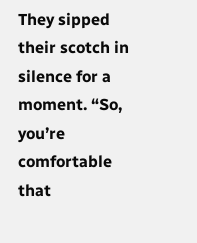They sipped their scotch in silence for a moment. “So, you’re comfortable that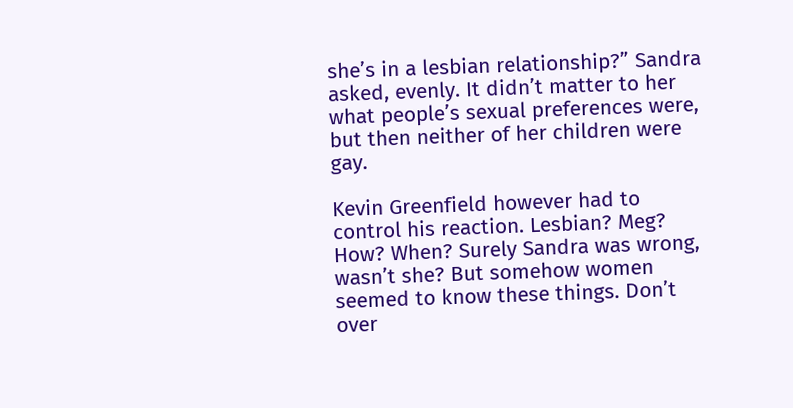she’s in a lesbian relationship?” Sandra asked, evenly. It didn’t matter to her what people’s sexual preferences were, but then neither of her children were gay.

Kevin Greenfield however had to control his reaction. Lesbian? Meg? How? When? Surely Sandra was wrong, wasn’t she? But somehow women seemed to know these things. Don’t over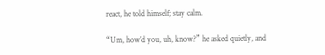react, he told himself; stay calm.

“Um, how’d you, uh, know?” he asked quietly, and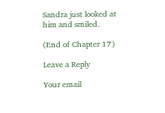Sandra just looked at him and smiled.

(End of Chapter 17)

Leave a Reply

Your email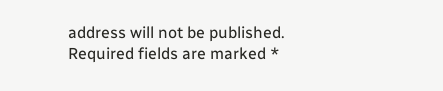address will not be published. Required fields are marked *